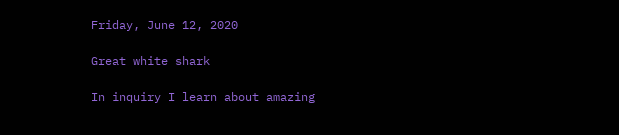Friday, June 12, 2020

Great white shark

In inquiry I learn about amazing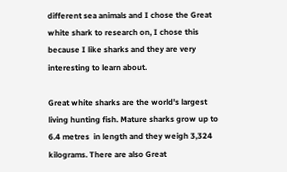different sea animals and I chose the Great white shark to research on, I chose this because I like sharks and they are very interesting to learn about.

Great white sharks are the world's largest living hunting fish. Mature sharks grow up to 6.4 metres  in length and they weigh 3,324 kilograms. There are also Great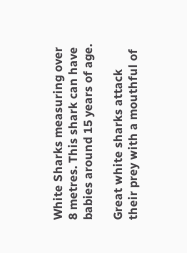White Sharks measuring over 8 metres. This shark can have babies around 15 years of age.

Great white sharks attack their prey with a mouthful of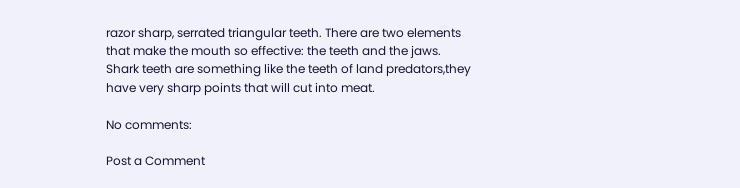razor sharp, serrated triangular teeth. There are two elements that make the mouth so effective: the teeth and the jaws. Shark teeth are something like the teeth of land predators,they have very sharp points that will cut into meat.

No comments:

Post a Comment